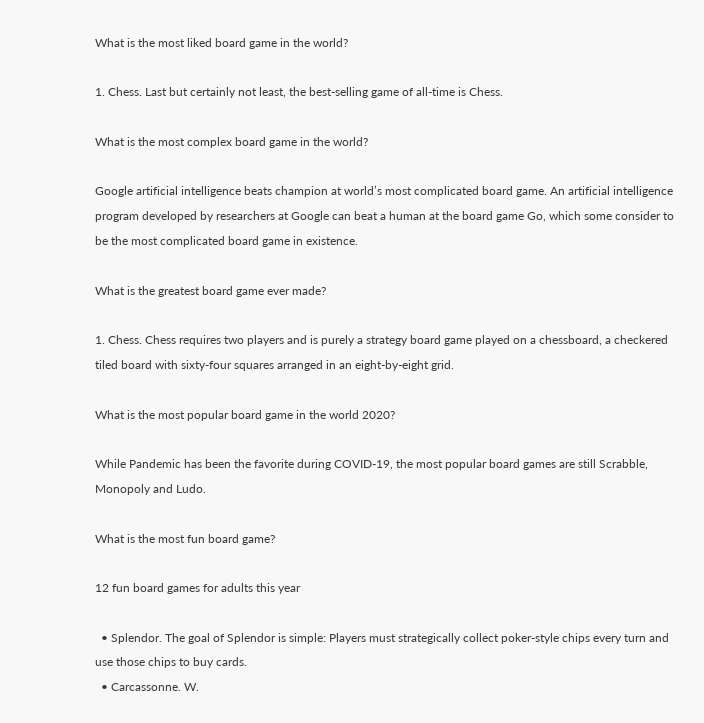What is the most liked board game in the world?

1. Chess. Last but certainly not least, the best-selling game of all-time is Chess.

What is the most complex board game in the world?

Google artificial intelligence beats champion at world’s most complicated board game. An artificial intelligence program developed by researchers at Google can beat a human at the board game Go, which some consider to be the most complicated board game in existence.

What is the greatest board game ever made?

1. Chess. Chess requires two players and is purely a strategy board game played on a chessboard, a checkered tiled board with sixty-four squares arranged in an eight-by-eight grid.

What is the most popular board game in the world 2020?

While Pandemic has been the favorite during COVID-19, the most popular board games are still Scrabble, Monopoly and Ludo.

What is the most fun board game?

12 fun board games for adults this year

  • Splendor. The goal of Splendor is simple: Players must strategically collect poker-style chips every turn and use those chips to buy cards.
  • Carcassonne. W.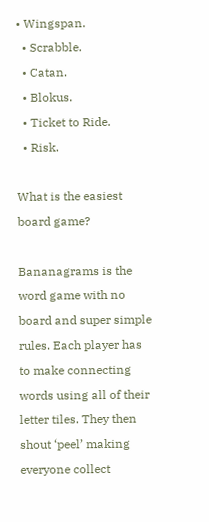• Wingspan.
  • Scrabble.
  • Catan.
  • Blokus.
  • Ticket to Ride.
  • Risk.

What is the easiest board game?

Bananagrams is the word game with no board and super simple rules. Each player has to make connecting words using all of their letter tiles. They then shout ‘peel’ making everyone collect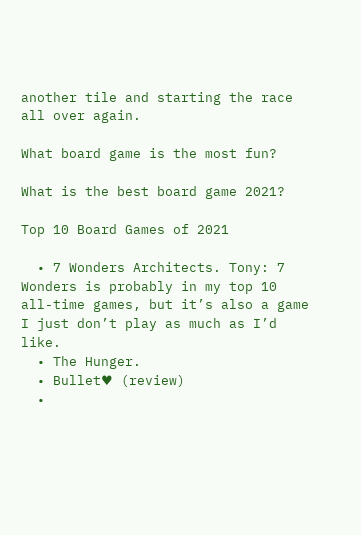another tile and starting the race all over again.

What board game is the most fun?

What is the best board game 2021?

Top 10 Board Games of 2021

  • 7 Wonders Architects. Tony: 7 Wonders is probably in my top 10 all-time games, but it’s also a game I just don’t play as much as I’d like.
  • The Hunger.
  • Bullet♥ (review)
  •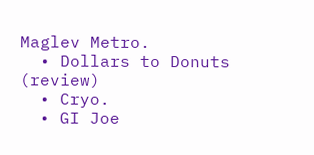Maglev Metro.
  • Dollars to Donuts (review)
  • Cryo.
  • GI Joe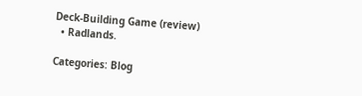Deck-Building Game (review)
  • Radlands.

Categories: Blog